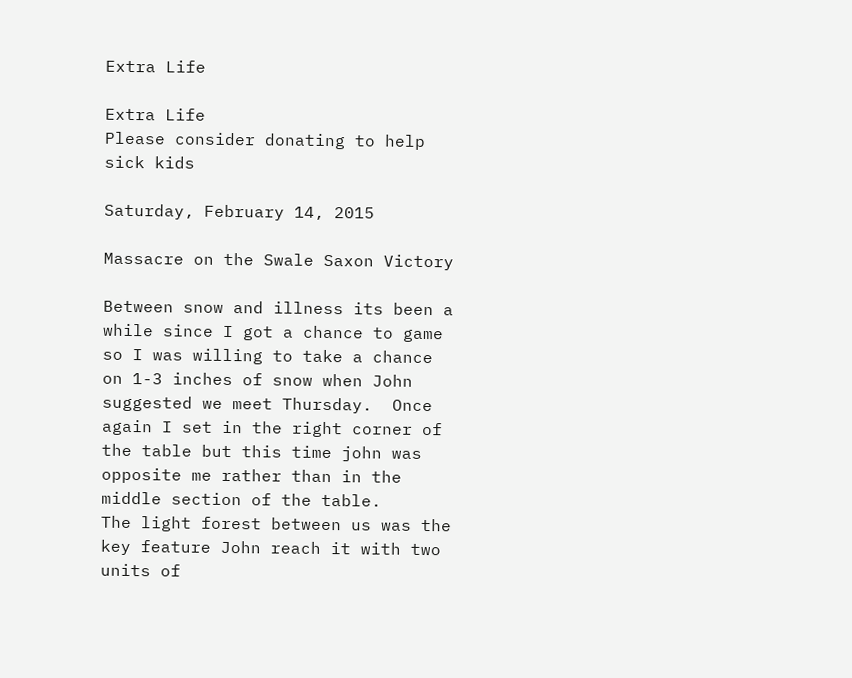Extra Life

Extra Life
Please consider donating to help sick kids

Saturday, February 14, 2015

Massacre on the Swale Saxon Victory

Between snow and illness its been a while since I got a chance to game so I was willing to take a chance on 1-3 inches of snow when John suggested we meet Thursday.  Once again I set in the right corner of the table but this time john was opposite me rather than in the middle section of the table.
The light forest between us was the key feature John reach it with two units of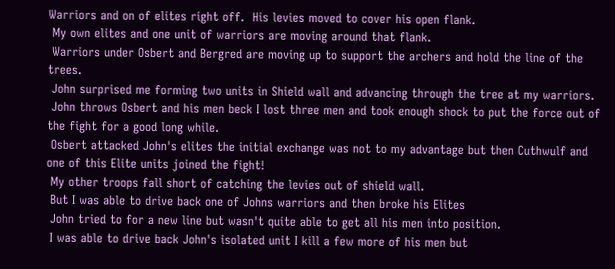Warriors and on of elites right off.  His levies moved to cover his open flank.
 My own elites and one unit of warriors are moving around that flank.
 Warriors under Osbert and Bergred are moving up to support the archers and hold the line of the trees.
 John surprised me forming two units in Shield wall and advancing through the tree at my warriors.
 John throws Osbert and his men beck I lost three men and took enough shock to put the force out of the fight for a good long while.
 Osbert attacked John's elites the initial exchange was not to my advantage but then Cuthwulf and one of this Elite units joined the fight!
 My other troops fall short of catching the levies out of shield wall.
 But I was able to drive back one of Johns warriors and then broke his Elites
 John tried to for a new line but wasn't quite able to get all his men into position.
 I was able to drive back John's isolated unit I kill a few more of his men but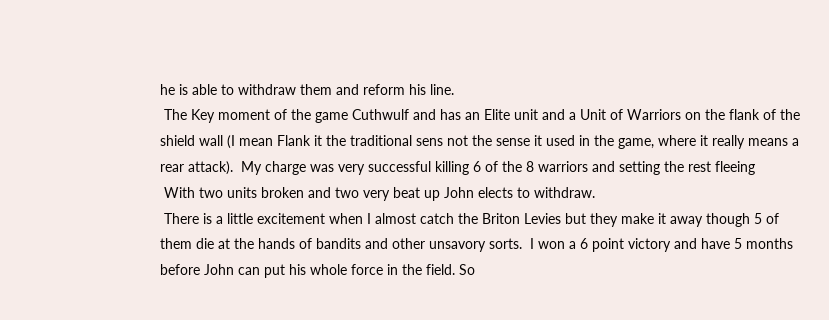he is able to withdraw them and reform his line.
 The Key moment of the game Cuthwulf and has an Elite unit and a Unit of Warriors on the flank of the shield wall (I mean Flank it the traditional sens not the sense it used in the game, where it really means a rear attack).  My charge was very successful killing 6 of the 8 warriors and setting the rest fleeing
 With two units broken and two very beat up John elects to withdraw.
 There is a little excitement when I almost catch the Briton Levies but they make it away though 5 of them die at the hands of bandits and other unsavory sorts.  I won a 6 point victory and have 5 months before John can put his whole force in the field. So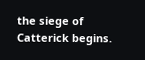the siege of Catterick begins.